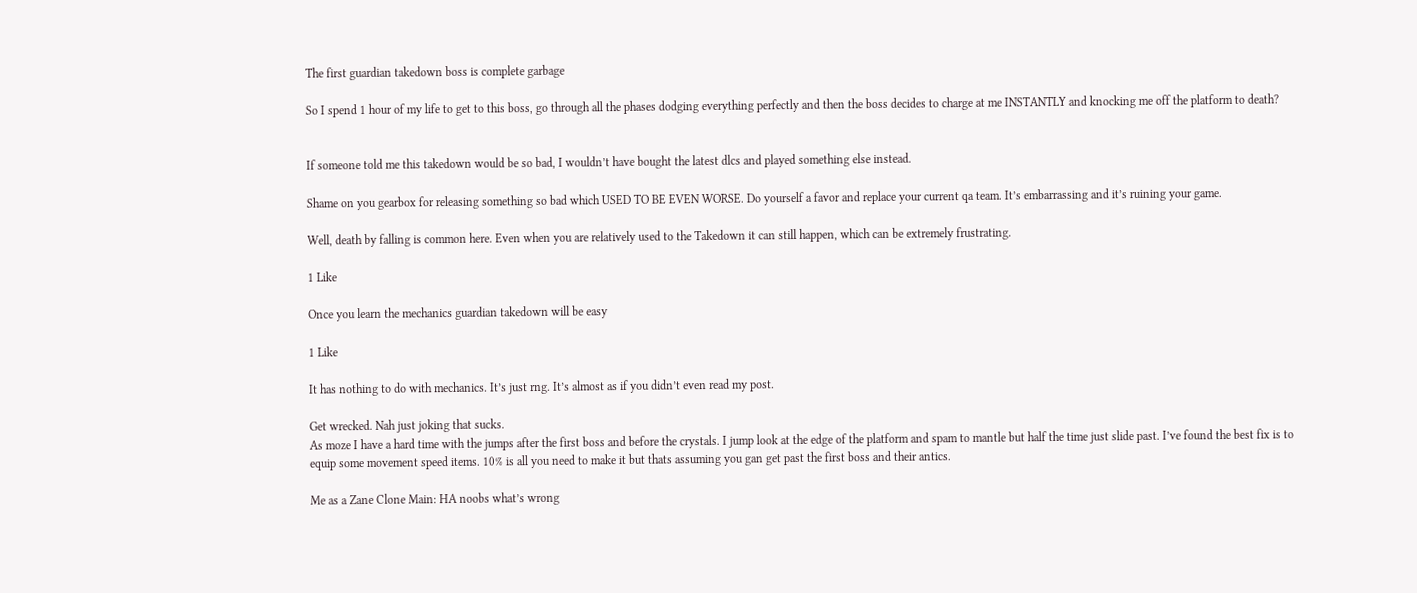The first guardian takedown boss is complete garbage

So I spend 1 hour of my life to get to this boss, go through all the phases dodging everything perfectly and then the boss decides to charge at me INSTANTLY and knocking me off the platform to death?


If someone told me this takedown would be so bad, I wouldn’t have bought the latest dlcs and played something else instead.

Shame on you gearbox for releasing something so bad which USED TO BE EVEN WORSE. Do yourself a favor and replace your current qa team. It’s embarrassing and it’s ruining your game.

Well, death by falling is common here. Even when you are relatively used to the Takedown it can still happen, which can be extremely frustrating.

1 Like

Once you learn the mechanics guardian takedown will be easy

1 Like

It has nothing to do with mechanics. It’s just rng. It’s almost as if you didn’t even read my post.

Get wrecked. Nah just joking that sucks.
As moze I have a hard time with the jumps after the first boss and before the crystals. I jump look at the edge of the platform and spam to mantle but half the time just slide past. I’ve found the best fix is to equip some movement speed items. 10% is all you need to make it but thats assuming you gan get past the first boss and their antics.

Me as a Zane Clone Main: HA noobs what’s wrong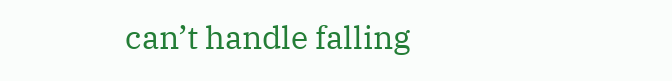can’t handle falling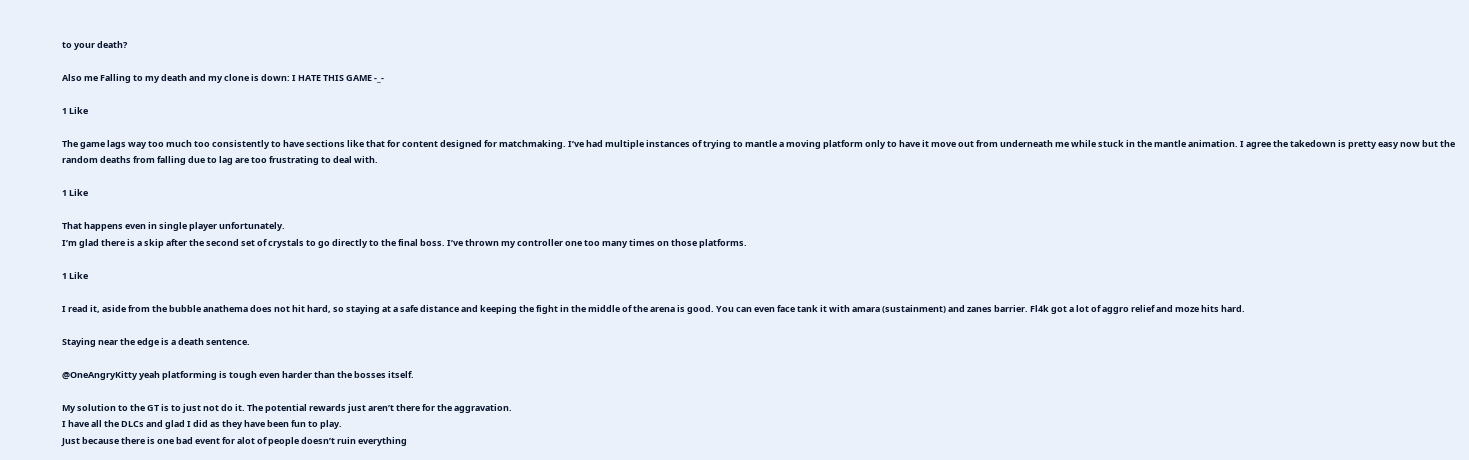to your death?

Also me Falling to my death and my clone is down: I HATE THIS GAME -_-

1 Like

The game lags way too much too consistently to have sections like that for content designed for matchmaking. I’ve had multiple instances of trying to mantle a moving platform only to have it move out from underneath me while stuck in the mantle animation. I agree the takedown is pretty easy now but the random deaths from falling due to lag are too frustrating to deal with.

1 Like

That happens even in single player unfortunately.
I’m glad there is a skip after the second set of crystals to go directly to the final boss. I’ve thrown my controller one too many times on those platforms.

1 Like

I read it, aside from the bubble anathema does not hit hard, so staying at a safe distance and keeping the fight in the middle of the arena is good. You can even face tank it with amara (sustainment) and zanes barrier. Fl4k got a lot of aggro relief and moze hits hard.

Staying near the edge is a death sentence.

@OneAngryKitty yeah platforming is tough even harder than the bosses itself.

My solution to the GT is to just not do it. The potential rewards just aren’t there for the aggravation.
I have all the DLCs and glad I did as they have been fun to play.
Just because there is one bad event for alot of people doesn’t ruin everything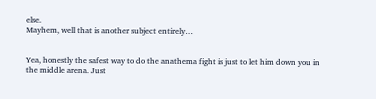else.
Mayhem, well that is another subject entirely…


Yea, honestly the safest way to do the anathema fight is just to let him down you in the middle arena. Just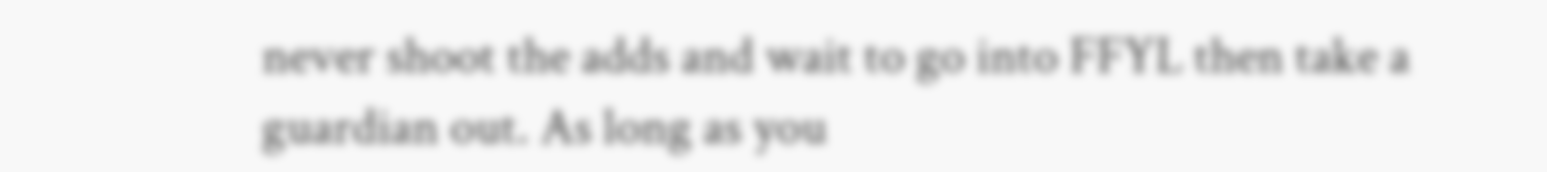never shoot the adds and wait to go into FFYL then take a guardian out. As long as you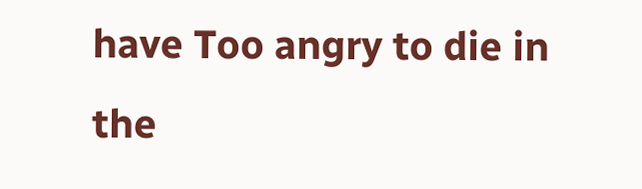have Too angry to die in the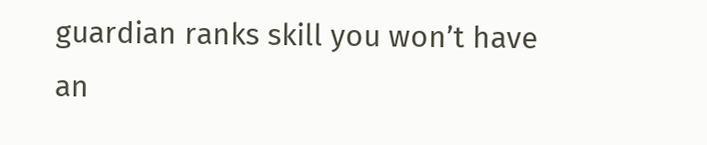guardian ranks skill you won’t have an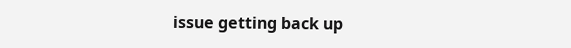issue getting back up